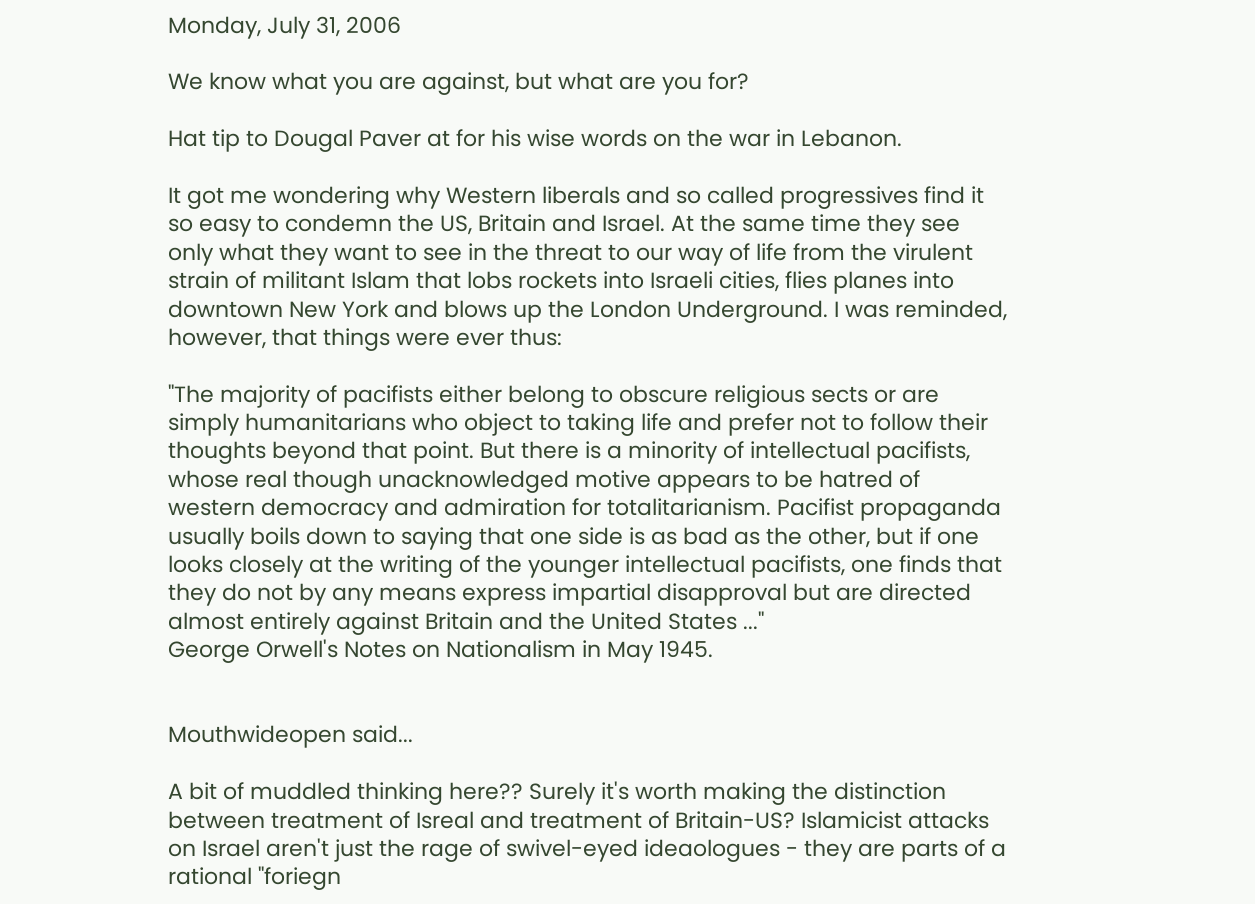Monday, July 31, 2006

We know what you are against, but what are you for?

Hat tip to Dougal Paver at for his wise words on the war in Lebanon.

It got me wondering why Western liberals and so called progressives find it so easy to condemn the US, Britain and Israel. At the same time they see only what they want to see in the threat to our way of life from the virulent strain of militant Islam that lobs rockets into Israeli cities, flies planes into downtown New York and blows up the London Underground. I was reminded, however, that things were ever thus:

"The majority of pacifists either belong to obscure religious sects or are simply humanitarians who object to taking life and prefer not to follow their thoughts beyond that point. But there is a minority of intellectual pacifists, whose real though unacknowledged motive appears to be hatred of western democracy and admiration for totalitarianism. Pacifist propaganda usually boils down to saying that one side is as bad as the other, but if one looks closely at the writing of the younger intellectual pacifists, one finds that they do not by any means express impartial disapproval but are directed almost entirely against Britain and the United States ..."
George Orwell's Notes on Nationalism in May 1945.


Mouthwideopen said...

A bit of muddled thinking here?? Surely it's worth making the distinction between treatment of Isreal and treatment of Britain-US? Islamicist attacks on Israel aren't just the rage of swivel-eyed ideaologues - they are parts of a rational "foriegn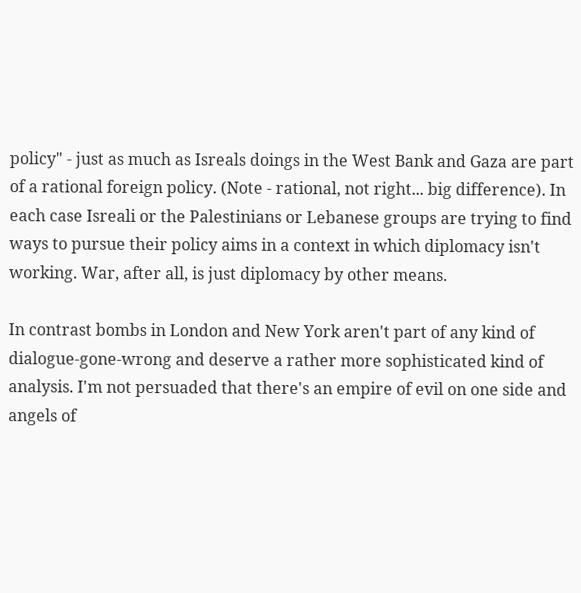policy" - just as much as Isreals doings in the West Bank and Gaza are part of a rational foreign policy. (Note - rational, not right... big difference). In each case Isreali or the Palestinians or Lebanese groups are trying to find ways to pursue their policy aims in a context in which diplomacy isn't working. War, after all, is just diplomacy by other means.

In contrast bombs in London and New York aren't part of any kind of dialogue-gone-wrong and deserve a rather more sophisticated kind of analysis. I'm not persuaded that there's an empire of evil on one side and angels of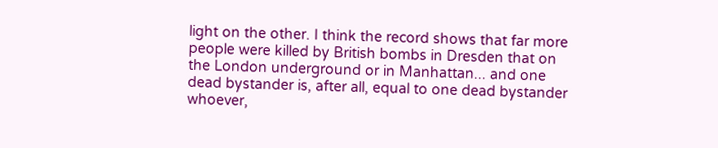light on the other. I think the record shows that far more people were killed by British bombs in Dresden that on the London underground or in Manhattan... and one dead bystander is, after all, equal to one dead bystander whoever,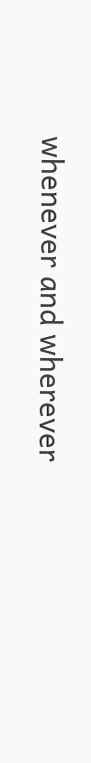whenever and wherever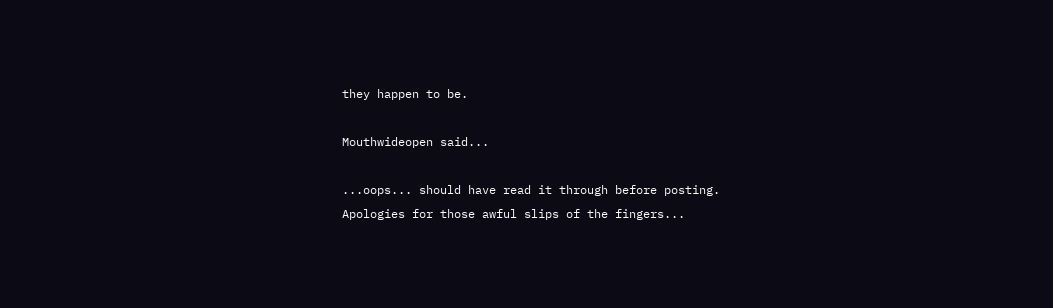they happen to be.

Mouthwideopen said...

...oops... should have read it through before posting. Apologies for those awful slips of the fingers...